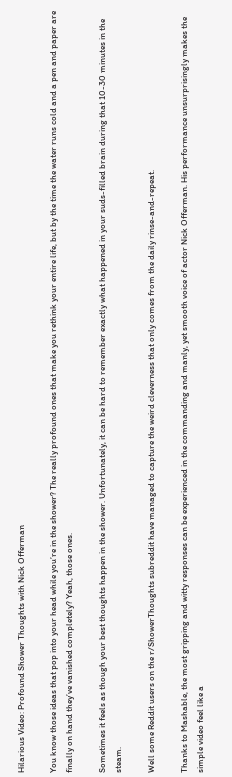Hilarious Video: Profound Shower Thoughts with Nick Offerman

You know those ideas that pop into your head while you’re in the shower? The really profound ones that make you rethink your entire life, but by the time the water runs cold and a pen and paper are finally on hand they’ve vanished completely? Yeah, those ones.

Sometimes it feels as though your best thoughts happen in the shower. Unfortunately, it can be hard to remember exactly what happened in your suds-filled brain during that 10-30 minutes in the steam.

Well some Reddit users on the r/ShowerThoughts subreddit have managed to capture the weird cleverness that only comes from the daily rinse-and-repeat.

Thanks to Mashable, the most gripping and witty responses can be experienced in the commanding and manly, yet smooth voice of actor Nick Offerman. His performance unsurprisingly makes the simple video feel like a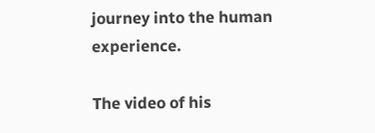journey into the human experience.

The video of his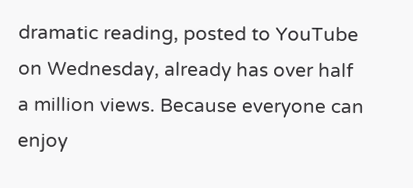dramatic reading, posted to YouTube on Wednesday, already has over half a million views. Because everyone can enjoy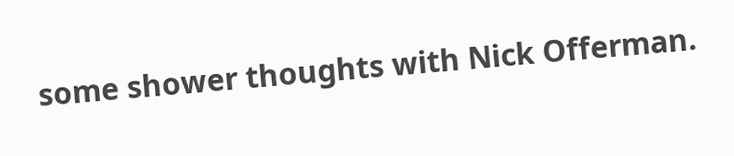some shower thoughts with Nick Offerman.